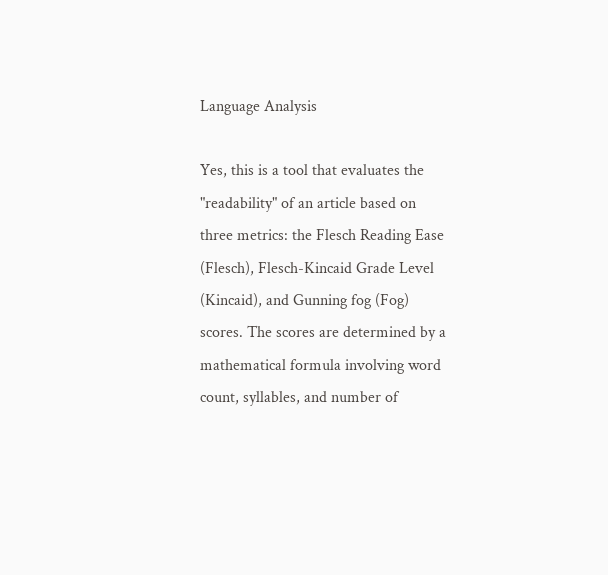Language Analysis

Yes, this is a tool that evaluates the "readability" of an article based on three metrics: the Flesch Reading Ease (Flesch), Flesch-Kincaid Grade Level (Kincaid), and Gunning fog (Fog) scores. The scores are determined by a mathematical formula involving word count, syllables, and number of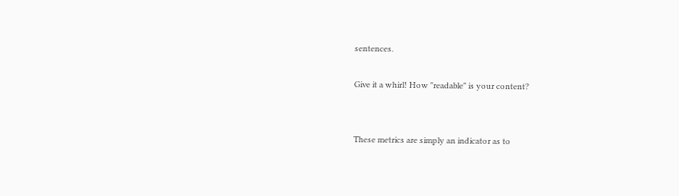sentences.

Give it a whirl! How "readable" is your content?


These metrics are simply an indicator as to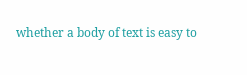whether a body of text is easy to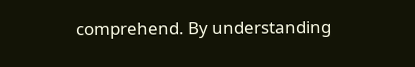comprehend. By understanding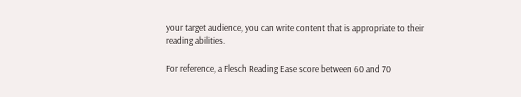your target audience, you can write content that is appropriate to their reading abilities.

For reference, a Flesch Reading Ease score between 60 and 70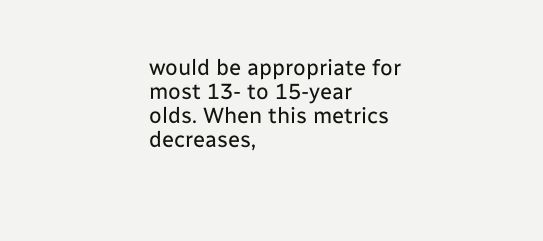would be appropriate for most 13- to 15-year olds. When this metrics decreases,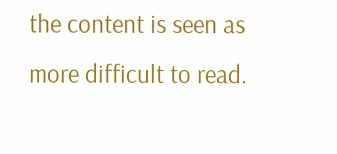the content is seen as more difficult to read.